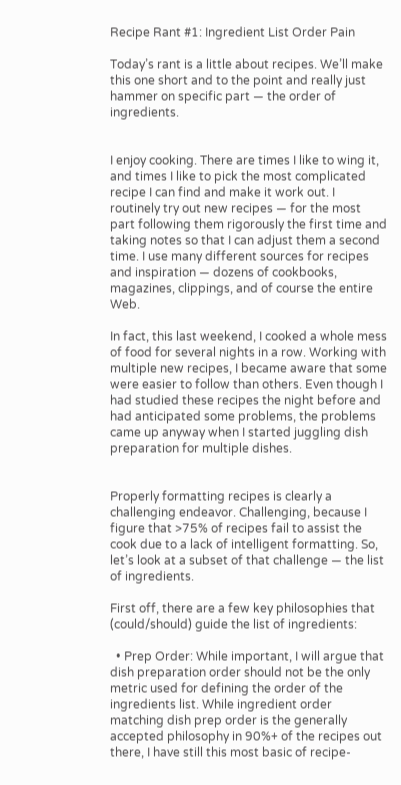Recipe Rant #1: Ingredient List Order Pain

Today’s rant is a little about recipes. We’ll make this one short and to the point and really just hammer on specific part — the order of ingredients.


I enjoy cooking. There are times I like to wing it, and times I like to pick the most complicated recipe I can find and make it work out. I routinely try out new recipes — for the most part following them rigorously the first time and taking notes so that I can adjust them a second time. I use many different sources for recipes and inspiration — dozens of cookbooks, magazines, clippings, and of course the entire Web.

In fact, this last weekend, I cooked a whole mess of food for several nights in a row. Working with multiple new recipes, I became aware that some were easier to follow than others. Even though I had studied these recipes the night before and had anticipated some problems, the problems came up anyway when I started juggling dish preparation for multiple dishes.


Properly formatting recipes is clearly a challenging endeavor. Challenging, because I figure that >75% of recipes fail to assist the cook due to a lack of intelligent formatting. So, let’s look at a subset of that challenge — the list of ingredients.

First off, there are a few key philosophies that (could/should) guide the list of ingredients:

  • Prep Order: While important, I will argue that dish preparation order should not be the only metric used for defining the order of the ingredients list. While ingredient order matching dish prep order is the generally accepted philosophy in 90%+ of the recipes out there, I have still this most basic of recipe-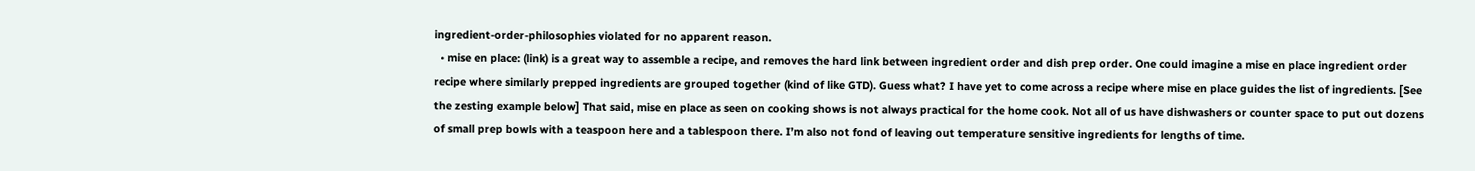ingredient-order-philosophies violated for no apparent reason.
  • mise en place: (link) is a great way to assemble a recipe, and removes the hard link between ingredient order and dish prep order. One could imagine a mise en place ingredient order recipe where similarly prepped ingredients are grouped together (kind of like GTD). Guess what? I have yet to come across a recipe where mise en place guides the list of ingredients. [See the zesting example below] That said, mise en place as seen on cooking shows is not always practical for the home cook. Not all of us have dishwashers or counter space to put out dozens of small prep bowls with a teaspoon here and a tablespoon there. I’m also not fond of leaving out temperature sensitive ingredients for lengths of time.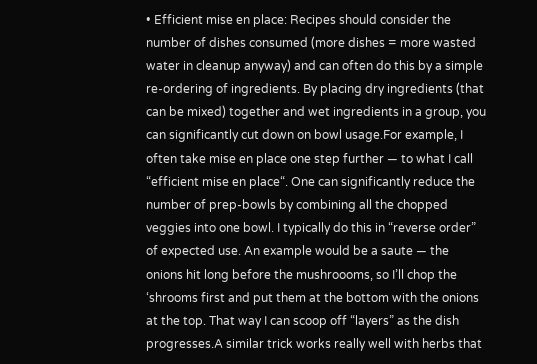• Efficient mise en place: Recipes should consider the number of dishes consumed (more dishes = more wasted water in cleanup anyway) and can often do this by a simple re-ordering of ingredients. By placing dry ingredients (that can be mixed) together and wet ingredients in a group, you can significantly cut down on bowl usage.For example, I often take mise en place one step further — to what I call “efficient mise en place“. One can significantly reduce the number of prep-bowls by combining all the chopped veggies into one bowl. I typically do this in “reverse order” of expected use. An example would be a saute — the onions hit long before the mushroooms, so I’ll chop the ‘shrooms first and put them at the bottom with the onions at the top. That way I can scoop off “layers” as the dish progresses.A similar trick works really well with herbs that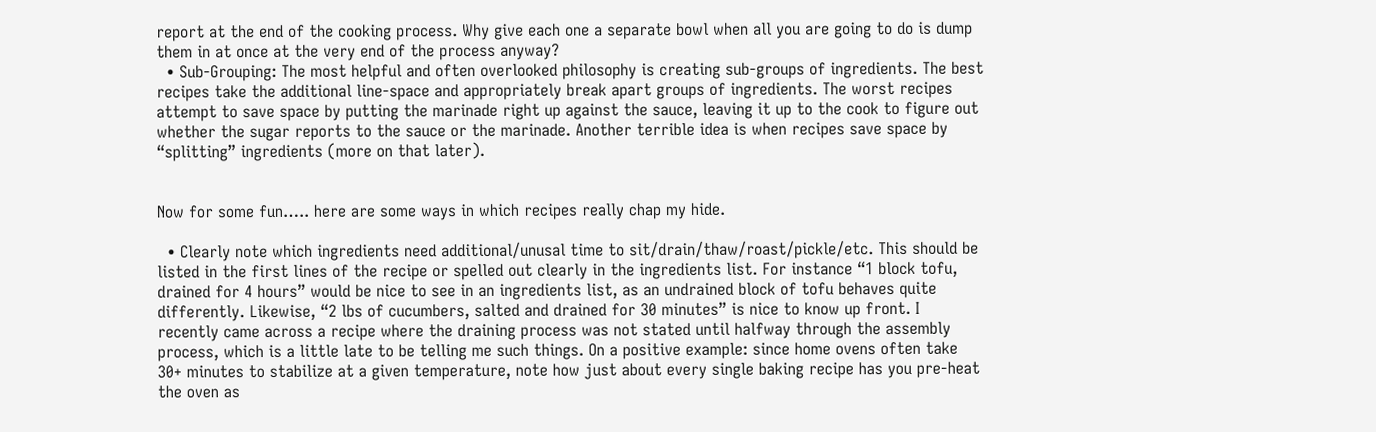report at the end of the cooking process. Why give each one a separate bowl when all you are going to do is dump them in at once at the very end of the process anyway?
  • Sub-Grouping: The most helpful and often overlooked philosophy is creating sub-groups of ingredients. The best recipes take the additional line-space and appropriately break apart groups of ingredients. The worst recipes attempt to save space by putting the marinade right up against the sauce, leaving it up to the cook to figure out whether the sugar reports to the sauce or the marinade. Another terrible idea is when recipes save space by “splitting” ingredients (more on that later).


Now for some fun….. here are some ways in which recipes really chap my hide.

  • Clearly note which ingredients need additional/unusal time to sit/drain/thaw/roast/pickle/etc. This should be listed in the first lines of the recipe or spelled out clearly in the ingredients list. For instance “1 block tofu, drained for 4 hours” would be nice to see in an ingredients list, as an undrained block of tofu behaves quite differently. Likewise, “2 lbs of cucumbers, salted and drained for 30 minutes” is nice to know up front. I recently came across a recipe where the draining process was not stated until halfway through the assembly process, which is a little late to be telling me such things. On a positive example: since home ovens often take 30+ minutes to stabilize at a given temperature, note how just about every single baking recipe has you pre-heat the oven as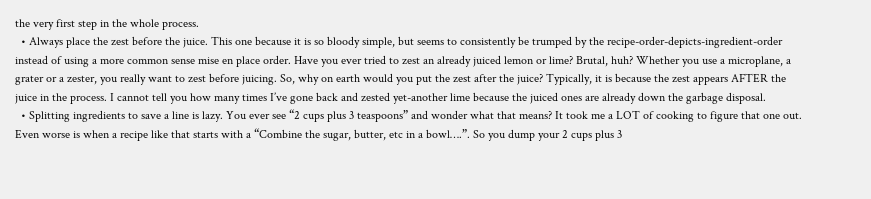the very first step in the whole process.
  • Always place the zest before the juice. This one because it is so bloody simple, but seems to consistently be trumped by the recipe-order-depicts-ingredient-order instead of using a more common sense mise en place order. Have you ever tried to zest an already juiced lemon or lime? Brutal, huh? Whether you use a microplane, a grater or a zester, you really want to zest before juicing. So, why on earth would you put the zest after the juice? Typically, it is because the zest appears AFTER the juice in the process. I cannot tell you how many times I’ve gone back and zested yet-another lime because the juiced ones are already down the garbage disposal.
  • Splitting ingredients to save a line is lazy. You ever see “2 cups plus 3 teaspoons” and wonder what that means? It took me a LOT of cooking to figure that one out. Even worse is when a recipe like that starts with a “Combine the sugar, butter, etc in a bowl….”. So you dump your 2 cups plus 3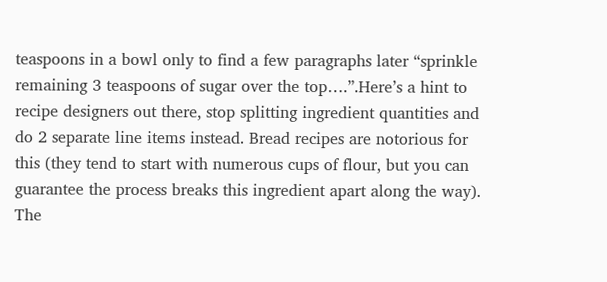teaspoons in a bowl only to find a few paragraphs later “sprinkle remaining 3 teaspoons of sugar over the top….”.Here’s a hint to recipe designers out there, stop splitting ingredient quantities and do 2 separate line items instead. Bread recipes are notorious for this (they tend to start with numerous cups of flour, but you can guarantee the process breaks this ingredient apart along the way). The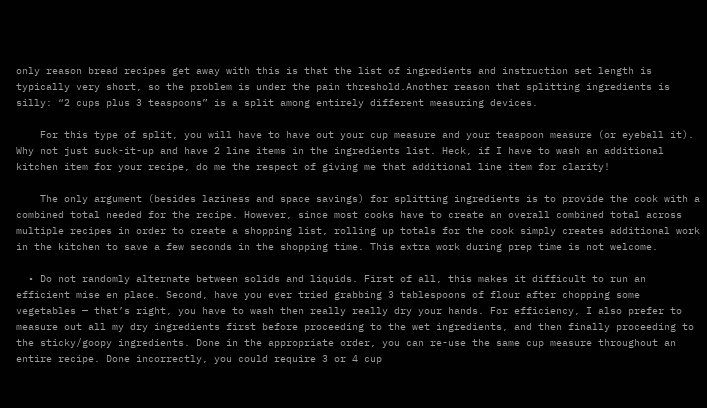only reason bread recipes get away with this is that the list of ingredients and instruction set length is typically very short, so the problem is under the pain threshold.Another reason that splitting ingredients is silly: “2 cups plus 3 teaspoons” is a split among entirely different measuring devices.

    For this type of split, you will have to have out your cup measure and your teaspoon measure (or eyeball it). Why not just suck-it-up and have 2 line items in the ingredients list. Heck, if I have to wash an additional kitchen item for your recipe, do me the respect of giving me that additional line item for clarity!

    The only argument (besides laziness and space savings) for splitting ingredients is to provide the cook with a combined total needed for the recipe. However, since most cooks have to create an overall combined total across multiple recipes in order to create a shopping list, rolling up totals for the cook simply creates additional work in the kitchen to save a few seconds in the shopping time. This extra work during prep time is not welcome.

  • Do not randomly alternate between solids and liquids. First of all, this makes it difficult to run an efficient mise en place. Second, have you ever tried grabbing 3 tablespoons of flour after chopping some vegetables — that’s right, you have to wash then really really dry your hands. For efficiency, I also prefer to measure out all my dry ingredients first before proceeding to the wet ingredients, and then finally proceeding to the sticky/goopy ingredients. Done in the appropriate order, you can re-use the same cup measure throughout an entire recipe. Done incorrectly, you could require 3 or 4 cup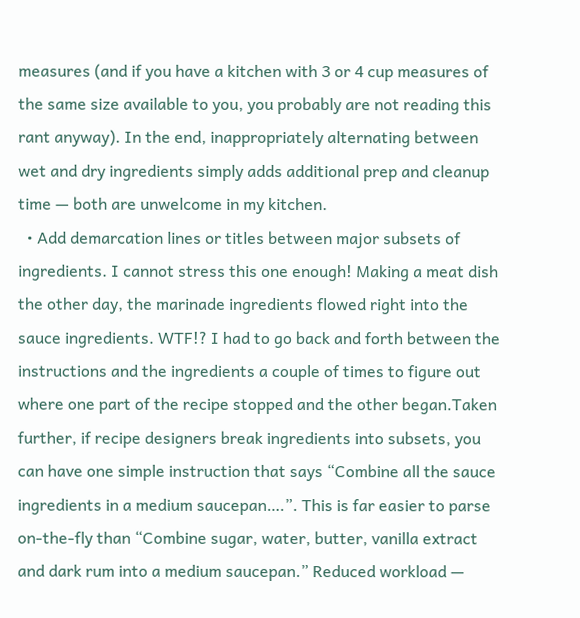measures (and if you have a kitchen with 3 or 4 cup measures of the same size available to you, you probably are not reading this rant anyway). In the end, inappropriately alternating between wet and dry ingredients simply adds additional prep and cleanup time — both are unwelcome in my kitchen.
  • Add demarcation lines or titles between major subsets of ingredients. I cannot stress this one enough! Making a meat dish the other day, the marinade ingredients flowed right into the sauce ingredients. WTF!? I had to go back and forth between the instructions and the ingredients a couple of times to figure out where one part of the recipe stopped and the other began.Taken further, if recipe designers break ingredients into subsets, you can have one simple instruction that says “Combine all the sauce ingredients in a medium saucepan….”. This is far easier to parse on-the-fly than “Combine sugar, water, butter, vanilla extract and dark rum into a medium saucepan.” Reduced workload —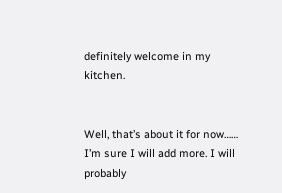definitely welcome in my kitchen.


Well, that’s about it for now…… I’m sure I will add more. I will probably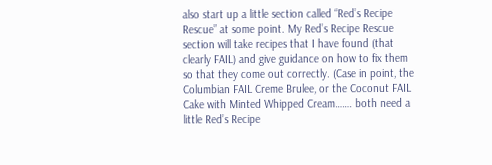also start up a little section called “Red’s Recipe Rescue” at some point. My Red’s Recipe Rescue section will take recipes that I have found (that clearly FAIL) and give guidance on how to fix them so that they come out correctly. (Case in point, the Columbian FAIL Creme Brulee, or the Coconut FAIL Cake with Minted Whipped Cream……. both need a little Red’s Recipe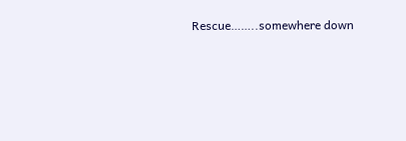Rescue……..somewhere down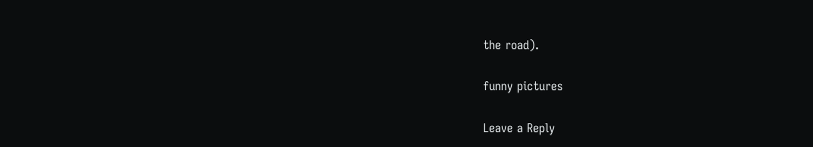the road).

funny pictures

Leave a Reply